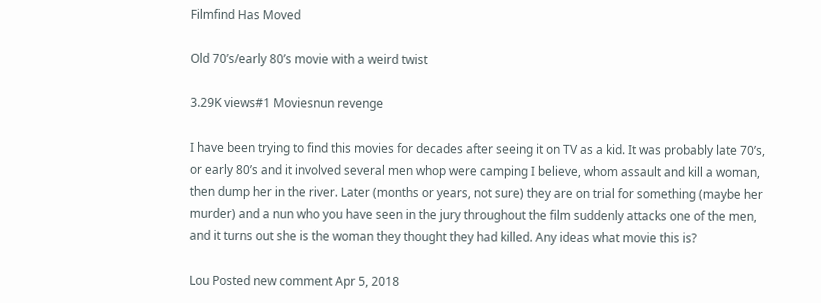Filmfind Has Moved

Old 70’s/early 80’s movie with a weird twist

3.29K views#1 Moviesnun revenge

I have been trying to find this movies for decades after seeing it on TV as a kid. It was probably late 70’s, or early 80’s and it involved several men whop were camping I believe, whom assault and kill a woman, then dump her in the river. Later (months or years, not sure) they are on trial for something (maybe her murder) and a nun who you have seen in the jury throughout the film suddenly attacks one of the men, and it turns out she is the woman they thought they had killed. Any ideas what movie this is?

Lou Posted new comment Apr 5, 2018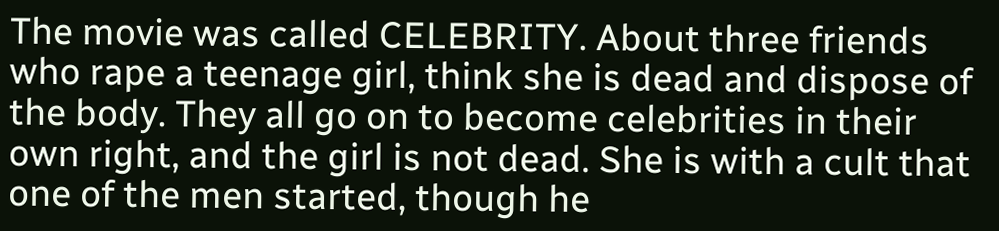The movie was called CELEBRITY. About three friends who rape a teenage girl, think she is dead and dispose of the body. They all go on to become celebrities in their own right, and the girl is not dead. She is with a cult that one of the men started, though he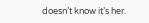doesn’t know it’s her.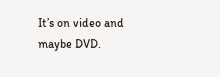It’s on video and maybe DVD.